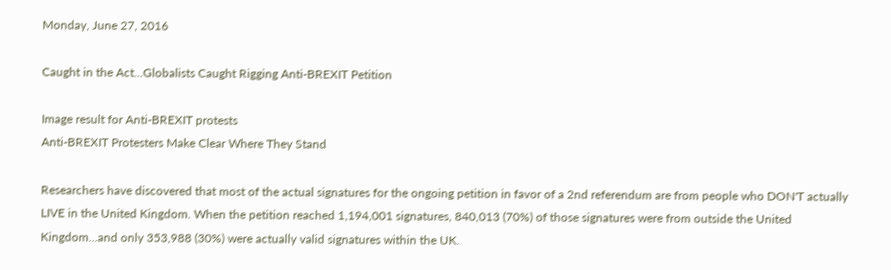Monday, June 27, 2016

Caught in the Act...Globalists Caught Rigging Anti-BREXIT Petition

Image result for Anti-BREXIT protests
Anti-BREXIT Protesters Make Clear Where They Stand

Researchers have discovered that most of the actual signatures for the ongoing petition in favor of a 2nd referendum are from people who DON'T actually LIVE in the United Kingdom. When the petition reached 1,194,001 signatures, 840,013 (70%) of those signatures were from outside the United Kingdom...and only 353,988 (30%) were actually valid signatures within the UK.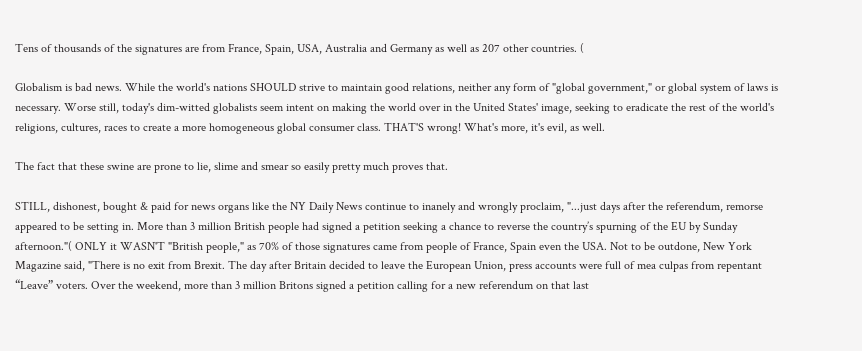Tens of thousands of the signatures are from France, Spain, USA, Australia and Germany as well as 207 other countries. (

Globalism is bad news. While the world's nations SHOULD strive to maintain good relations, neither any form of "global government," or global system of laws is necessary. Worse still, today's dim-witted globalists seem intent on making the world over in the United States' image, seeking to eradicate the rest of the world's religions, cultures, races to create a more homogeneous global consumer class. THAT'S wrong! What's more, it's evil, as well.

The fact that these swine are prone to lie, slime and smear so easily pretty much proves that.

STILL, dishonest, bought & paid for news organs like the NY Daily News continue to inanely and wrongly proclaim, "...just days after the referendum, remorse appeared to be setting in. More than 3 million British people had signed a petition seeking a chance to reverse the country’s spurning of the EU by Sunday afternoon."( ONLY it WASN'T "British people," as 70% of those signatures came from people of France, Spain even the USA. Not to be outdone, New York Magazine said, "There is no exit from Brexit. The day after Britain decided to leave the European Union, press accounts were full of mea culpas from repentant “Leave” voters. Over the weekend, more than 3 million Britons signed a petition calling for a new referendum on that last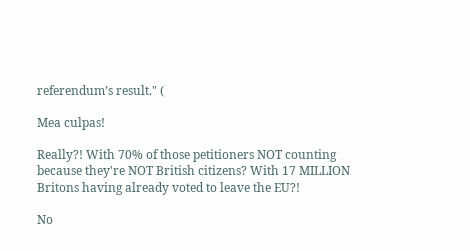referendum’s result." (

Mea culpas!

Really?! With 70% of those petitioners NOT counting because they're NOT British citizens? With 17 MILLION Britons having already voted to leave the EU?!

No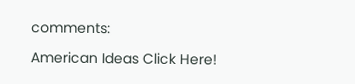comments:

American Ideas Click Here!